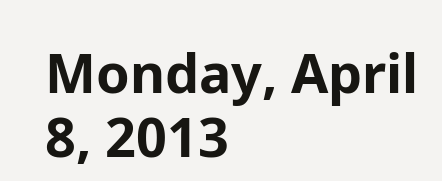Monday, April 8, 2013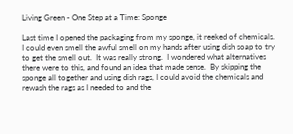Living Green - One Step at a Time: Sponge

Last time I opened the packaging from my sponge, it reeked of chemicals.  I could even smell the awful smell on my hands after using dish soap to try to get the smell out.  It was really strong.  I wondered what alternatives there were to this, and found an idea that made sense.  By skipping the sponge all together and using dish rags, I could avoid the chemicals and rewash the rags as I needed to and the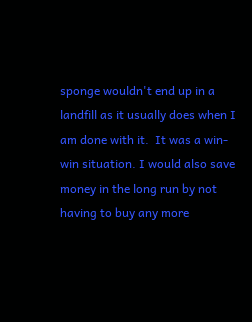sponge wouldn't end up in a landfill as it usually does when I am done with it.  It was a win-win situation. I would also save money in the long run by not having to buy any more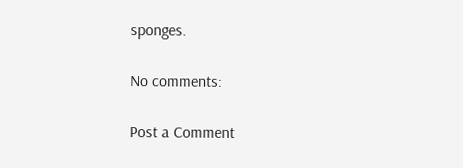sponges.

No comments:

Post a Comment